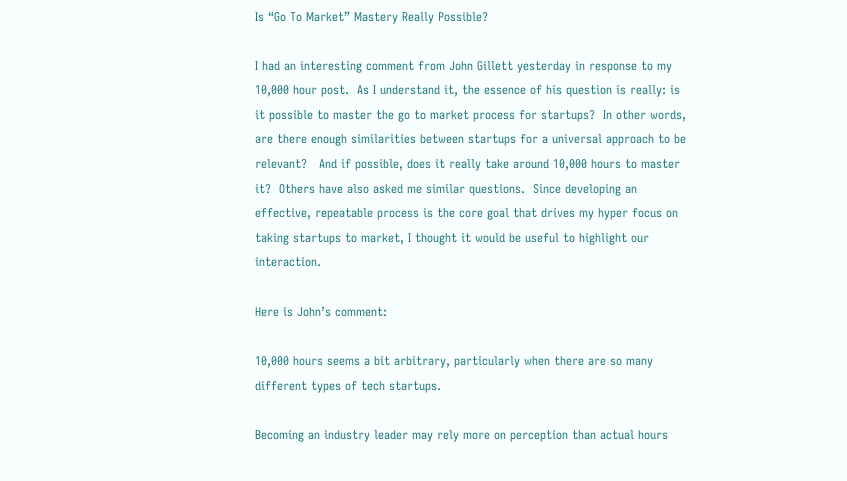Is “Go To Market” Mastery Really Possible?

I had an interesting comment from John Gillett yesterday in response to my 10,000 hour post.  As I understand it, the essence of his question is really: is it possible to master the go to market process for startups?  In other words, are there enough similarities between startups for a universal approach to be relevant?   And if possible, does it really take around 10,000 hours to master it?  Others have also asked me similar questions.  Since developing an effective, repeatable process is the core goal that drives my hyper focus on taking startups to market, I thought it would be useful to highlight our interaction.

Here is John’s comment:

10,000 hours seems a bit arbitrary, particularly when there are so many different types of tech startups.

Becoming an industry leader may rely more on perception than actual hours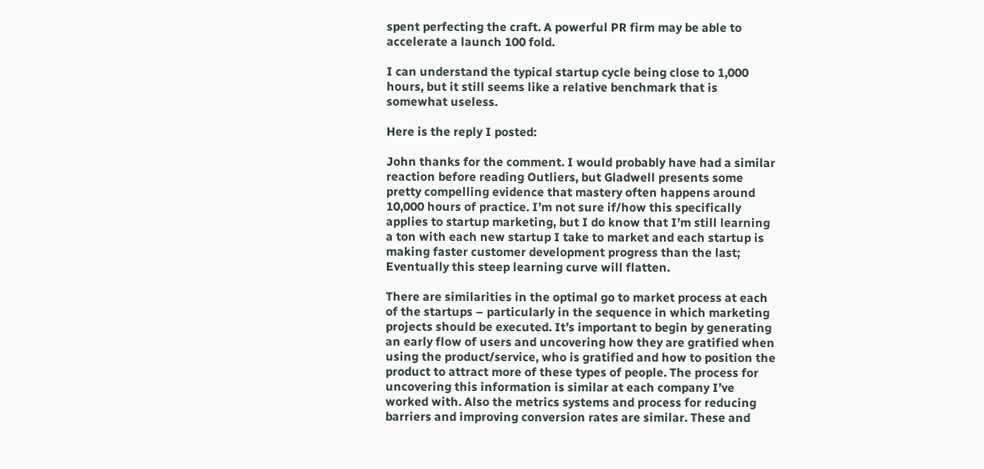spent perfecting the craft. A powerful PR firm may be able to accelerate a launch 100 fold.

I can understand the typical startup cycle being close to 1,000 hours, but it still seems like a relative benchmark that is somewhat useless.

Here is the reply I posted:

John thanks for the comment. I would probably have had a similar reaction before reading Outliers, but Gladwell presents some pretty compelling evidence that mastery often happens around 10,000 hours of practice. I’m not sure if/how this specifically applies to startup marketing, but I do know that I’m still learning a ton with each new startup I take to market and each startup is making faster customer development progress than the last; Eventually this steep learning curve will flatten.

There are similarities in the optimal go to market process at each of the startups – particularly in the sequence in which marketing projects should be executed. It’s important to begin by generating an early flow of users and uncovering how they are gratified when using the product/service, who is gratified and how to position the product to attract more of these types of people. The process for uncovering this information is similar at each company I’ve worked with. Also the metrics systems and process for reducing barriers and improving conversion rates are similar. These and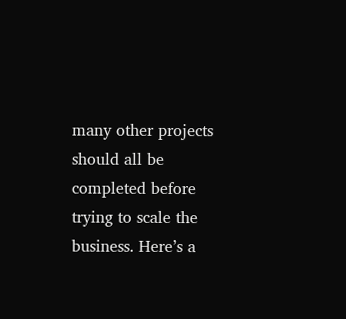many other projects should all be completed before trying to scale the business. Here’s a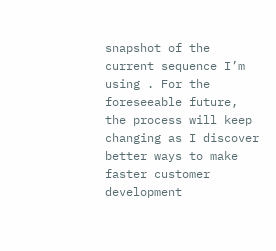snapshot of the current sequence I’m using . For the foreseeable future, the process will keep changing as I discover better ways to make faster customer development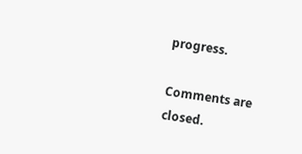progress.

Comments are closed.